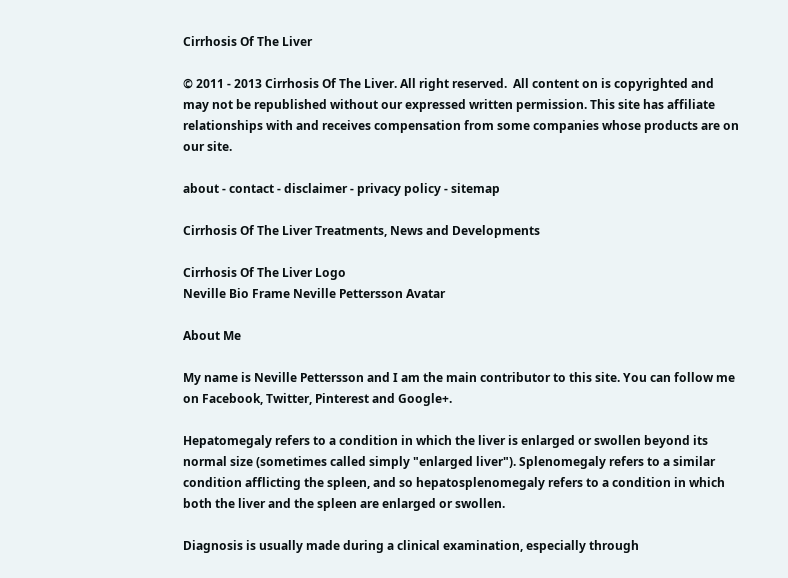Cirrhosis Of The Liver

© 2011 - 2013 Cirrhosis Of The Liver. All right reserved.  All content on is copyrighted and may not be republished without our expressed written permission. This site has affiliate relationships with and receives compensation from some companies whose products are on our site.

about - contact - disclaimer - privacy policy - sitemap

Cirrhosis Of The Liver Treatments, News and Developments

Cirrhosis Of The Liver Logo
Neville Bio Frame Neville Pettersson Avatar

About Me

My name is Neville Pettersson and I am the main contributor to this site. You can follow me on Facebook, Twitter, Pinterest and Google+.

Hepatomegaly refers to a condition in which the liver is enlarged or swollen beyond its normal size (sometimes called simply "enlarged liver"). Splenomegaly refers to a similar condition afflicting the spleen, and so hepatosplenomegaly refers to a condition in which both the liver and the spleen are enlarged or swollen.

Diagnosis is usually made during a clinical examination, especially through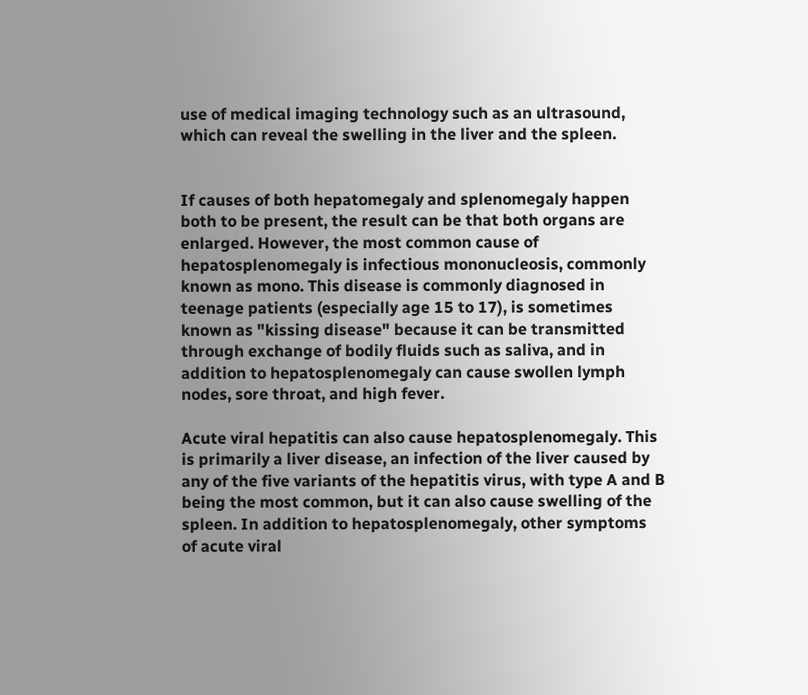use of medical imaging technology such as an ultrasound, which can reveal the swelling in the liver and the spleen.


If causes of both hepatomegaly and splenomegaly happen both to be present, the result can be that both organs are enlarged. However, the most common cause of hepatosplenomegaly is infectious mononucleosis, commonly known as mono. This disease is commonly diagnosed in teenage patients (especially age 15 to 17), is sometimes known as "kissing disease" because it can be transmitted through exchange of bodily fluids such as saliva, and in addition to hepatosplenomegaly can cause swollen lymph nodes, sore throat, and high fever.

Acute viral hepatitis can also cause hepatosplenomegaly. This is primarily a liver disease, an infection of the liver caused by any of the five variants of the hepatitis virus, with type A and B being the most common, but it can also cause swelling of the spleen. In addition to hepatosplenomegaly, other symptoms of acute viral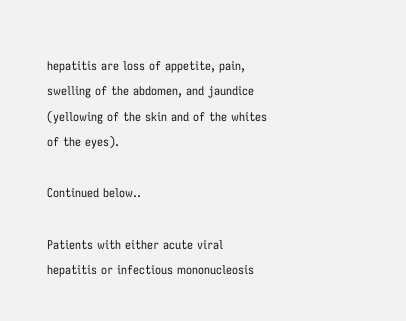hepatitis are loss of appetite, pain, swelling of the abdomen, and jaundice (yellowing of the skin and of the whites of the eyes).

Continued below..

Patients with either acute viral hepatitis or infectious mononucleosis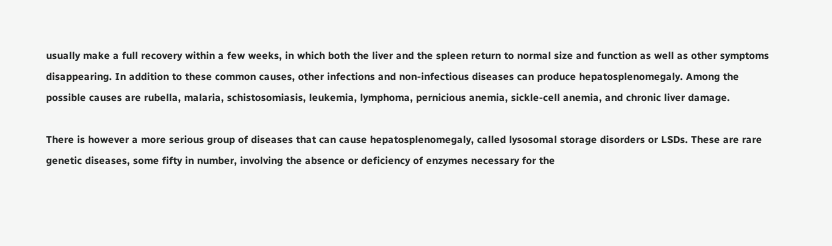usually make a full recovery within a few weeks, in which both the liver and the spleen return to normal size and function as well as other symptoms disappearing. In addition to these common causes, other infections and non-infectious diseases can produce hepatosplenomegaly. Among the possible causes are rubella, malaria, schistosomiasis, leukemia, lymphoma, pernicious anemia, sickle-cell anemia, and chronic liver damage.

There is however a more serious group of diseases that can cause hepatosplenomegaly, called lysosomal storage disorders or LSDs. These are rare genetic diseases, some fifty in number, involving the absence or deficiency of enzymes necessary for the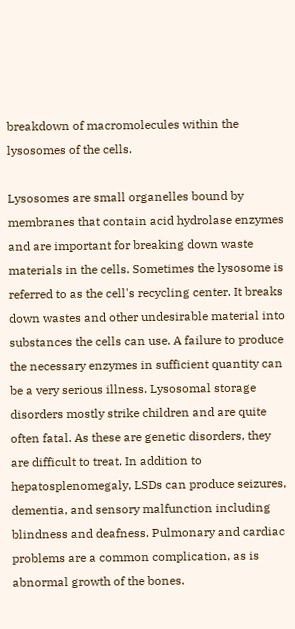breakdown of macromolecules within the lysosomes of the cells.

Lysosomes are small organelles bound by membranes that contain acid hydrolase enzymes and are important for breaking down waste materials in the cells. Sometimes the lysosome is referred to as the cell's recycling center. It breaks down wastes and other undesirable material into substances the cells can use. A failure to produce the necessary enzymes in sufficient quantity can be a very serious illness. Lysosomal storage disorders mostly strike children and are quite often fatal. As these are genetic disorders, they are difficult to treat. In addition to hepatosplenomegaly, LSDs can produce seizures, dementia, and sensory malfunction including blindness and deafness. Pulmonary and cardiac problems are a common complication, as is abnormal growth of the bones.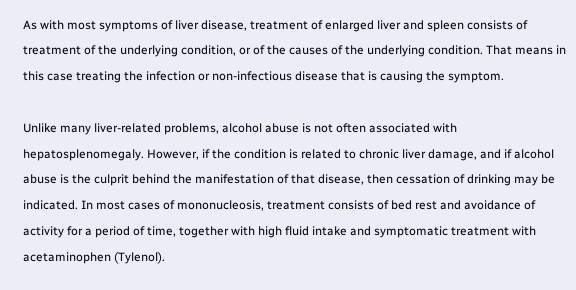As with most symptoms of liver disease, treatment of enlarged liver and spleen consists of treatment of the underlying condition, or of the causes of the underlying condition. That means in this case treating the infection or non-infectious disease that is causing the symptom.

Unlike many liver-related problems, alcohol abuse is not often associated with hepatosplenomegaly. However, if the condition is related to chronic liver damage, and if alcohol abuse is the culprit behind the manifestation of that disease, then cessation of drinking may be indicated. In most cases of mononucleosis, treatment consists of bed rest and avoidance of activity for a period of time, together with high fluid intake and symptomatic treatment with acetaminophen (Tylenol).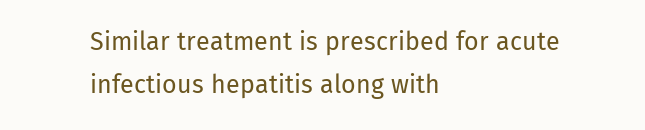Similar treatment is prescribed for acute infectious hepatitis along with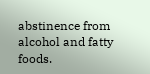abstinence from alcohol and fatty foods.